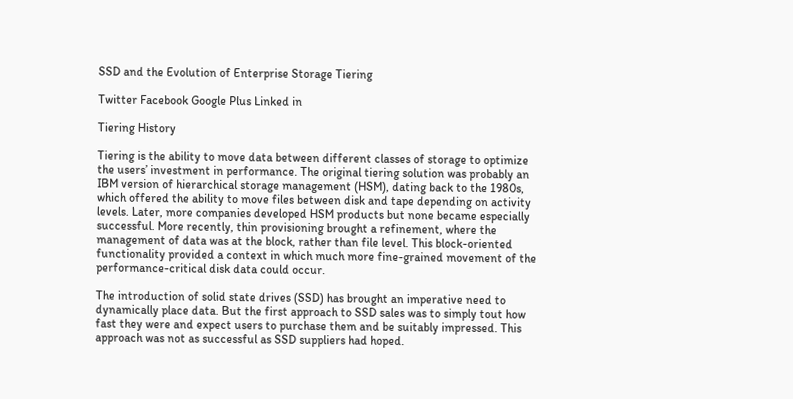SSD and the Evolution of Enterprise Storage Tiering

Twitter Facebook Google Plus Linked in

Tiering History

Tiering is the ability to move data between different classes of storage to optimize the users’ investment in performance. The original tiering solution was probably an IBM version of hierarchical storage management (HSM), dating back to the 1980s, which offered the ability to move files between disk and tape depending on activity levels. Later, more companies developed HSM products but none became especially successful. More recently, thin provisioning brought a refinement, where the management of data was at the block, rather than file level. This block-oriented functionality provided a context in which much more fine-grained movement of the performance-critical disk data could occur.

The introduction of solid state drives (SSD) has brought an imperative need to dynamically place data. But the first approach to SSD sales was to simply tout how fast they were and expect users to purchase them and be suitably impressed. This approach was not as successful as SSD suppliers had hoped.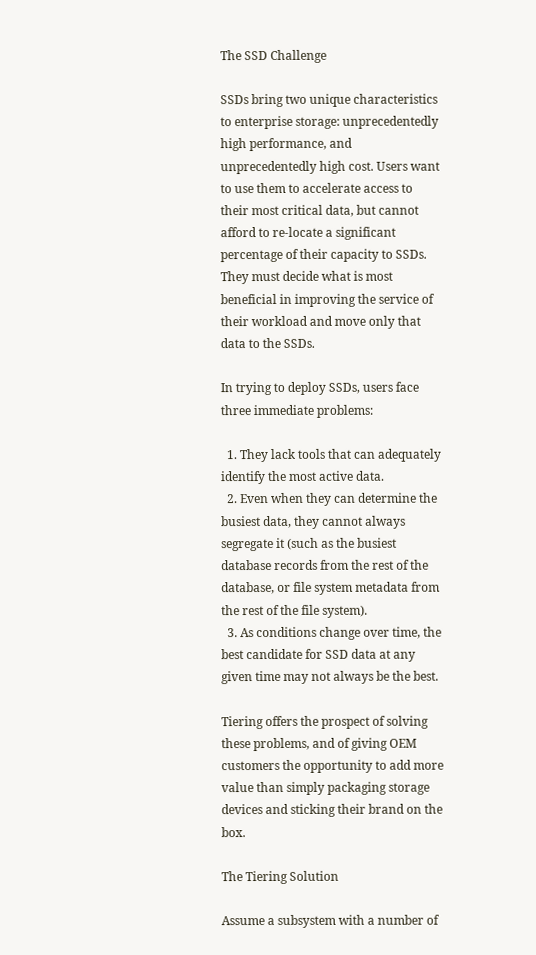The SSD Challenge

SSDs bring two unique characteristics to enterprise storage: unprecedentedly high performance, and unprecedentedly high cost. Users want to use them to accelerate access to their most critical data, but cannot afford to re-locate a significant percentage of their capacity to SSDs. They must decide what is most beneficial in improving the service of their workload and move only that data to the SSDs.

In trying to deploy SSDs, users face three immediate problems:

  1. They lack tools that can adequately identify the most active data.
  2. Even when they can determine the busiest data, they cannot always segregate it (such as the busiest database records from the rest of the database, or file system metadata from the rest of the file system).
  3. As conditions change over time, the best candidate for SSD data at any given time may not always be the best.

Tiering offers the prospect of solving these problems, and of giving OEM customers the opportunity to add more value than simply packaging storage devices and sticking their brand on the box.

The Tiering Solution

Assume a subsystem with a number of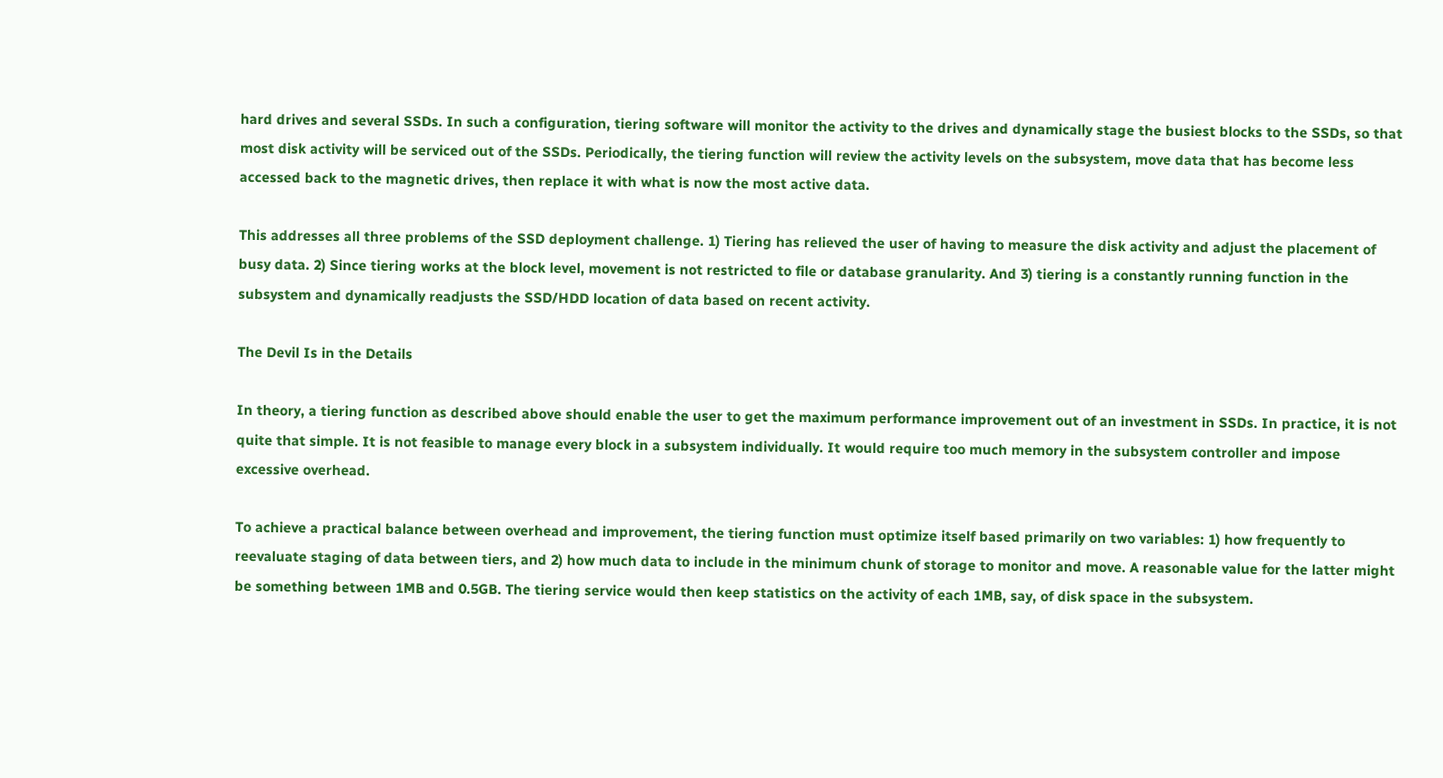hard drives and several SSDs. In such a configuration, tiering software will monitor the activity to the drives and dynamically stage the busiest blocks to the SSDs, so that most disk activity will be serviced out of the SSDs. Periodically, the tiering function will review the activity levels on the subsystem, move data that has become less accessed back to the magnetic drives, then replace it with what is now the most active data.

This addresses all three problems of the SSD deployment challenge. 1) Tiering has relieved the user of having to measure the disk activity and adjust the placement of busy data. 2) Since tiering works at the block level, movement is not restricted to file or database granularity. And 3) tiering is a constantly running function in the subsystem and dynamically readjusts the SSD/HDD location of data based on recent activity.

The Devil Is in the Details

In theory, a tiering function as described above should enable the user to get the maximum performance improvement out of an investment in SSDs. In practice, it is not quite that simple. It is not feasible to manage every block in a subsystem individually. It would require too much memory in the subsystem controller and impose excessive overhead.

To achieve a practical balance between overhead and improvement, the tiering function must optimize itself based primarily on two variables: 1) how frequently to reevaluate staging of data between tiers, and 2) how much data to include in the minimum chunk of storage to monitor and move. A reasonable value for the latter might be something between 1MB and 0.5GB. The tiering service would then keep statistics on the activity of each 1MB, say, of disk space in the subsystem.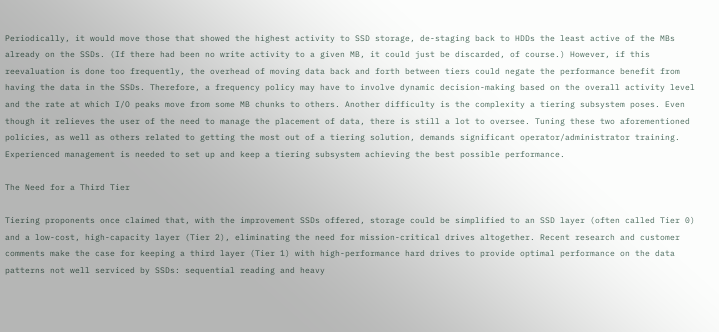Periodically, it would move those that showed the highest activity to SSD storage, de-staging back to HDDs the least active of the MBs already on the SSDs. (If there had been no write activity to a given MB, it could just be discarded, of course.) However, if this reevaluation is done too frequently, the overhead of moving data back and forth between tiers could negate the performance benefit from having the data in the SSDs. Therefore, a frequency policy may have to involve dynamic decision-making based on the overall activity level and the rate at which I/O peaks move from some MB chunks to others. Another difficulty is the complexity a tiering subsystem poses. Even though it relieves the user of the need to manage the placement of data, there is still a lot to oversee. Tuning these two aforementioned policies, as well as others related to getting the most out of a tiering solution, demands significant operator/administrator training. Experienced management is needed to set up and keep a tiering subsystem achieving the best possible performance.

The Need for a Third Tier

Tiering proponents once claimed that, with the improvement SSDs offered, storage could be simplified to an SSD layer (often called Tier 0) and a low-cost, high-capacity layer (Tier 2), eliminating the need for mission-critical drives altogether. Recent research and customer comments make the case for keeping a third layer (Tier 1) with high-performance hard drives to provide optimal performance on the data patterns not well serviced by SSDs: sequential reading and heavy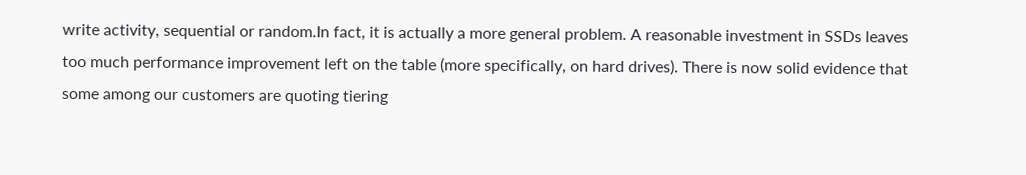write activity, sequential or random.In fact, it is actually a more general problem. A reasonable investment in SSDs leaves too much performance improvement left on the table (more specifically, on hard drives). There is now solid evidence that some among our customers are quoting tiering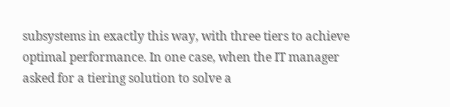subsystems in exactly this way, with three tiers to achieve optimal performance. In one case, when the IT manager asked for a tiering solution to solve a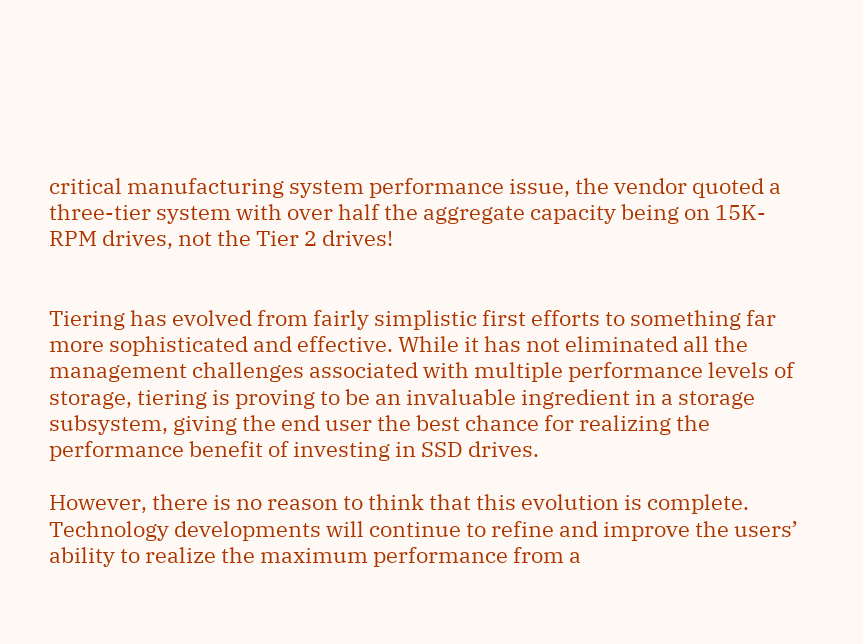critical manufacturing system performance issue, the vendor quoted a three-tier system with over half the aggregate capacity being on 15K-RPM drives, not the Tier 2 drives!


Tiering has evolved from fairly simplistic first efforts to something far more sophisticated and effective. While it has not eliminated all the management challenges associated with multiple performance levels of storage, tiering is proving to be an invaluable ingredient in a storage subsystem, giving the end user the best chance for realizing the performance benefit of investing in SSD drives.

However, there is no reason to think that this evolution is complete. Technology developments will continue to refine and improve the users’ ability to realize the maximum performance from a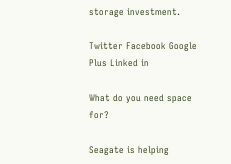storage investment.

Twitter Facebook Google Plus Linked in

What do you need space for?

Seagate is helping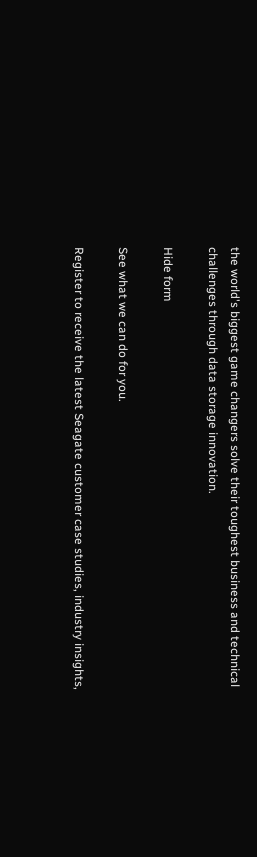the world's biggest game changers solve their toughest business and technical challenges through data storage innovation.

Hide form

See what we can do for you.

Register to receive the latest Seagate customer case studies, industry insights,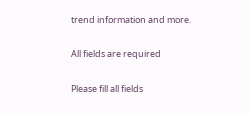trend information and more.

All fields are required

Please fill all fields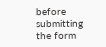before submitting the form